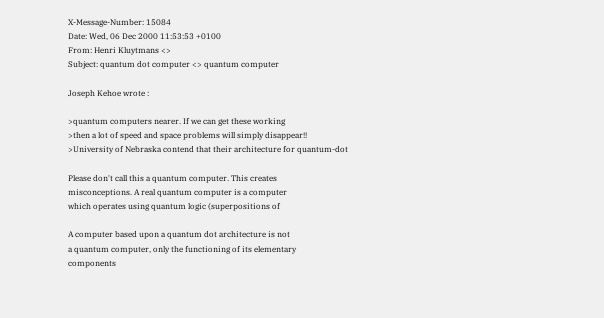X-Message-Number: 15084
Date: Wed, 06 Dec 2000 11:53:53 +0100
From: Henri Kluytmans <>
Subject: quantum dot computer <> quantum computer

Joseph Kehoe wrote :

>quantum computers nearer. If we can get these working
>then a lot of speed and space problems will simply disappear!!
>University of Nebraska contend that their architecture for quantum-dot

Please don't call this a quantum computer. This creates
misconceptions. A real quantum computer is a computer
which operates using quantum logic (superpositions of

A computer based upon a quantum dot architecture is not
a quantum computer, only the functioning of its elementary
components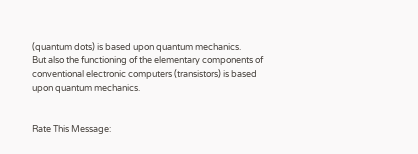(quantum dots) is based upon quantum mechanics.
But also the functioning of the elementary components of
conventional electronic computers (transistors) is based
upon quantum mechanics.


Rate This Message: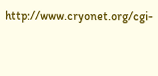http://www.cryonet.org/cgi-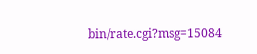bin/rate.cgi?msg=15084